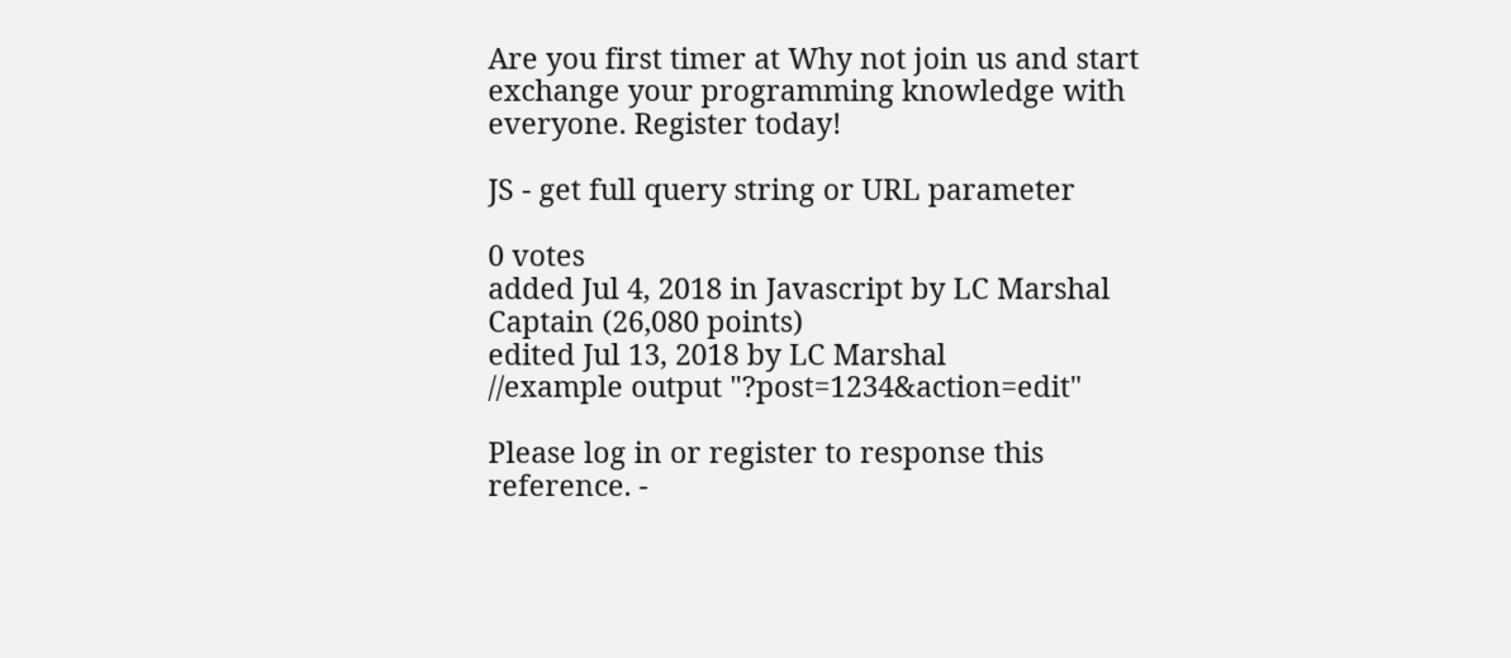Are you first timer at Why not join us and start exchange your programming knowledge with everyone. Register today!

JS - get full query string or URL parameter

0 votes
added Jul 4, 2018 in Javascript by LC Marshal Captain (26,080 points)
edited Jul 13, 2018 by LC Marshal
//example output "?post=1234&action=edit"

Please log in or register to response this reference. -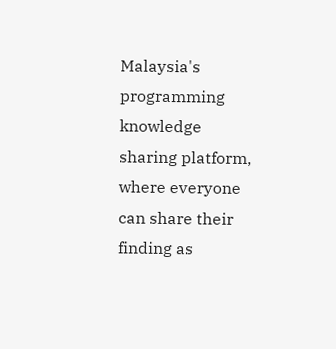Malaysia's programming knowledge sharing platform, where everyone can share their finding as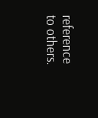reference to others.